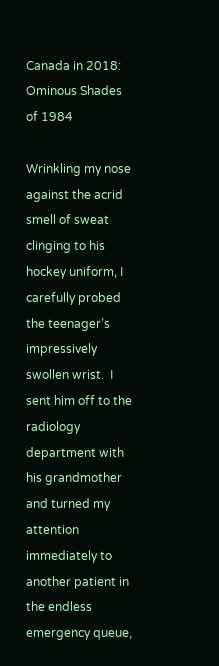Canada in 2018: Ominous Shades of 1984

Wrinkling my nose against the acrid smell of sweat clinging to his hockey uniform, I carefully probed the teenager’s impressively swollen wrist.  I sent him off to the radiology department with his grandmother and turned my attention immediately to another patient in the endless emergency queue,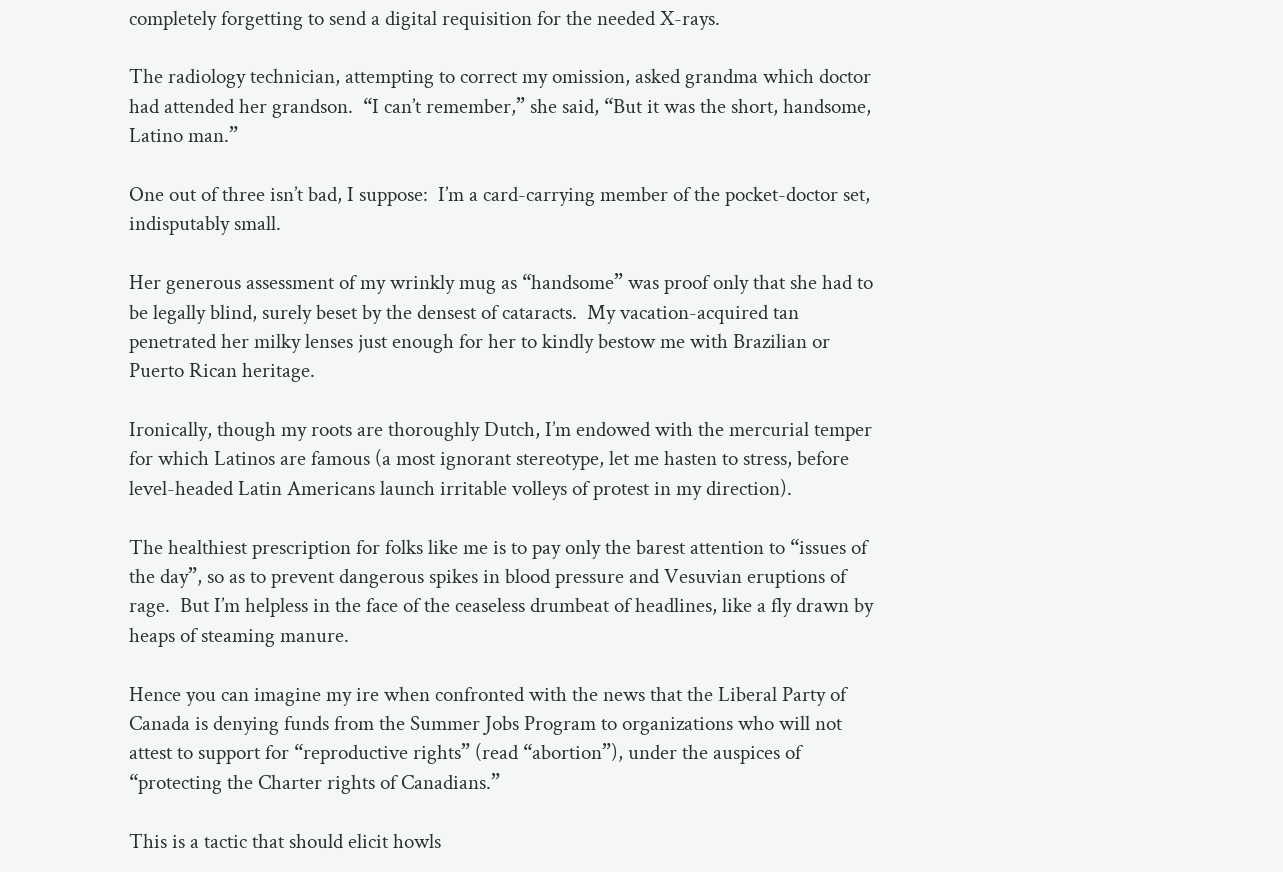completely forgetting to send a digital requisition for the needed X-rays.

The radiology technician, attempting to correct my omission, asked grandma which doctor had attended her grandson.  “I can’t remember,” she said, “But it was the short, handsome, Latino man.”

One out of three isn’t bad, I suppose:  I’m a card-carrying member of the pocket-doctor set, indisputably small.

Her generous assessment of my wrinkly mug as “handsome” was proof only that she had to be legally blind, surely beset by the densest of cataracts.  My vacation-acquired tan penetrated her milky lenses just enough for her to kindly bestow me with Brazilian or Puerto Rican heritage.

Ironically, though my roots are thoroughly Dutch, I’m endowed with the mercurial temper for which Latinos are famous (a most ignorant stereotype, let me hasten to stress, before level-headed Latin Americans launch irritable volleys of protest in my direction).

The healthiest prescription for folks like me is to pay only the barest attention to “issues of the day”, so as to prevent dangerous spikes in blood pressure and Vesuvian eruptions of rage.  But I’m helpless in the face of the ceaseless drumbeat of headlines, like a fly drawn by heaps of steaming manure.

Hence you can imagine my ire when confronted with the news that the Liberal Party of Canada is denying funds from the Summer Jobs Program to organizations who will not attest to support for “reproductive rights” (read “abortion”), under the auspices of “protecting the Charter rights of Canadians.”

This is a tactic that should elicit howls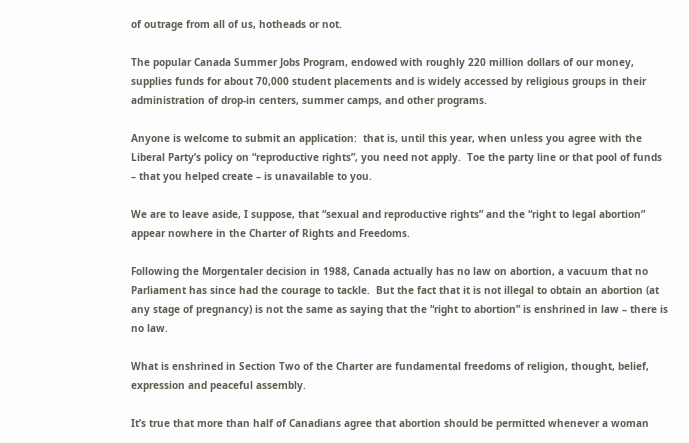of outrage from all of us, hotheads or not.

The popular Canada Summer Jobs Program, endowed with roughly 220 million dollars of our money, supplies funds for about 70,000 student placements and is widely accessed by religious groups in their administration of drop-in centers, summer camps, and other programs.

Anyone is welcome to submit an application:  that is, until this year, when unless you agree with the Liberal Party’s policy on “reproductive rights”, you need not apply.  Toe the party line or that pool of funds – that you helped create – is unavailable to you.

We are to leave aside, I suppose, that “sexual and reproductive rights” and the “right to legal abortion” appear nowhere in the Charter of Rights and Freedoms.

Following the Morgentaler decision in 1988, Canada actually has no law on abortion, a vacuum that no Parliament has since had the courage to tackle.  But the fact that it is not illegal to obtain an abortion (at any stage of pregnancy) is not the same as saying that the “right to abortion” is enshrined in law – there is no law.

What is enshrined in Section Two of the Charter are fundamental freedoms of religion, thought, belief, expression and peaceful assembly.

It’s true that more than half of Canadians agree that abortion should be permitted whenever a woman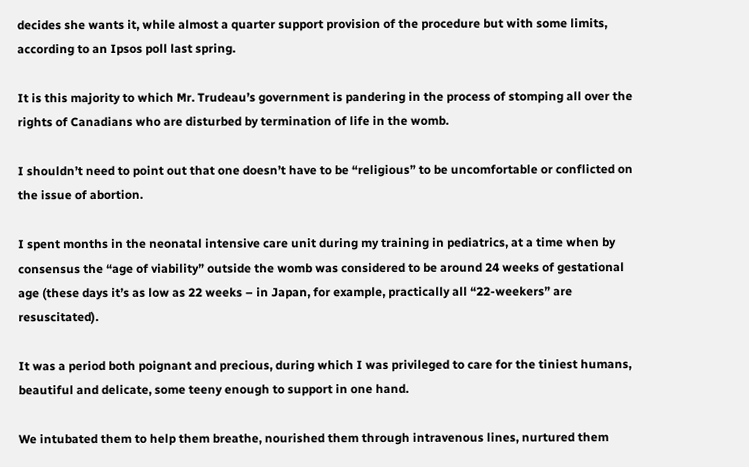decides she wants it, while almost a quarter support provision of the procedure but with some limits, according to an Ipsos poll last spring.

It is this majority to which Mr. Trudeau’s government is pandering in the process of stomping all over the rights of Canadians who are disturbed by termination of life in the womb.

I shouldn’t need to point out that one doesn’t have to be “religious” to be uncomfortable or conflicted on the issue of abortion.

I spent months in the neonatal intensive care unit during my training in pediatrics, at a time when by consensus the “age of viability” outside the womb was considered to be around 24 weeks of gestational age (these days it’s as low as 22 weeks – in Japan, for example, practically all “22-weekers” are resuscitated).

It was a period both poignant and precious, during which I was privileged to care for the tiniest humans, beautiful and delicate, some teeny enough to support in one hand.

We intubated them to help them breathe, nourished them through intravenous lines, nurtured them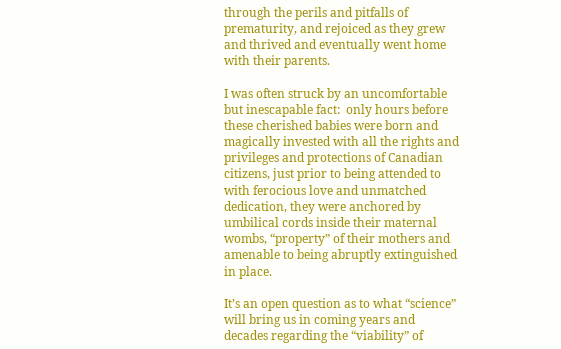through the perils and pitfalls of prematurity, and rejoiced as they grew and thrived and eventually went home with their parents.

I was often struck by an uncomfortable but inescapable fact:  only hours before these cherished babies were born and magically invested with all the rights and privileges and protections of Canadian citizens, just prior to being attended to with ferocious love and unmatched dedication, they were anchored by umbilical cords inside their maternal wombs, “property” of their mothers and amenable to being abruptly extinguished in place.

It’s an open question as to what “science” will bring us in coming years and decades regarding the “viability” of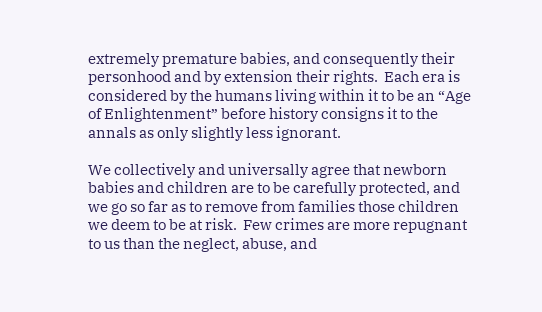extremely premature babies, and consequently their personhood and by extension their rights.  Each era is considered by the humans living within it to be an “Age of Enlightenment” before history consigns it to the annals as only slightly less ignorant.

We collectively and universally agree that newborn babies and children are to be carefully protected, and we go so far as to remove from families those children we deem to be at risk.  Few crimes are more repugnant to us than the neglect, abuse, and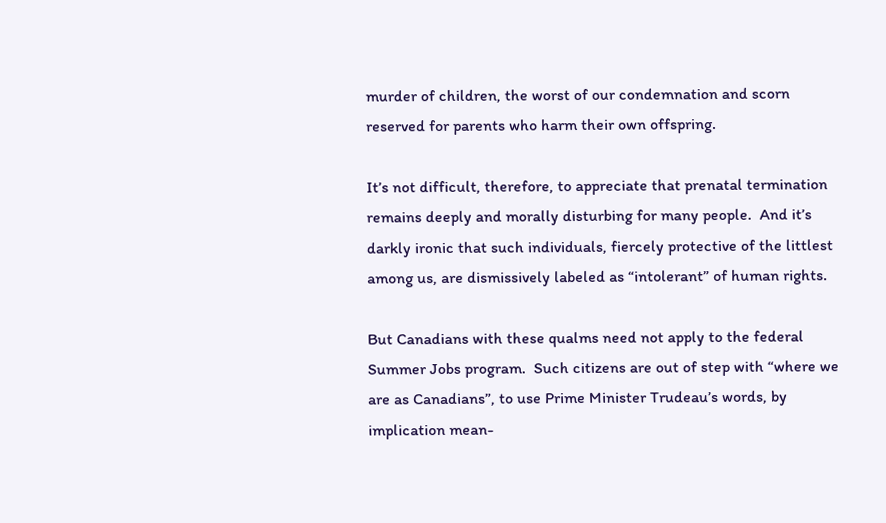murder of children, the worst of our condemnation and scorn reserved for parents who harm their own offspring.

It’s not difficult, therefore, to appreciate that prenatal termination remains deeply and morally disturbing for many people.  And it’s darkly ironic that such individuals, fiercely protective of the littlest among us, are dismissively labeled as “intolerant” of human rights.

But Canadians with these qualms need not apply to the federal Summer Jobs program.  Such citizens are out of step with “where we are as Canadians”, to use Prime Minister Trudeau’s words, by implication mean-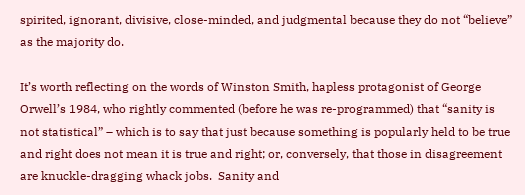spirited, ignorant, divisive, close-minded, and judgmental because they do not “believe” as the majority do.

It’s worth reflecting on the words of Winston Smith, hapless protagonist of George Orwell’s 1984, who rightly commented (before he was re-programmed) that “sanity is not statistical” – which is to say that just because something is popularly held to be true and right does not mean it is true and right; or, conversely, that those in disagreement are knuckle-dragging whack jobs.  Sanity and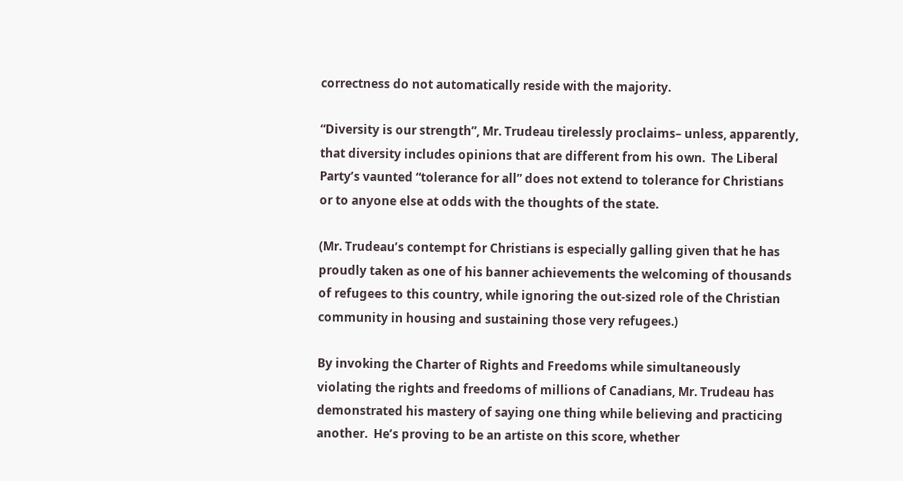correctness do not automatically reside with the majority.

“Diversity is our strength”, Mr. Trudeau tirelessly proclaims– unless, apparently, that diversity includes opinions that are different from his own.  The Liberal Party’s vaunted “tolerance for all” does not extend to tolerance for Christians or to anyone else at odds with the thoughts of the state.

(Mr. Trudeau’s contempt for Christians is especially galling given that he has proudly taken as one of his banner achievements the welcoming of thousands of refugees to this country, while ignoring the out-sized role of the Christian community in housing and sustaining those very refugees.)

By invoking the Charter of Rights and Freedoms while simultaneously violating the rights and freedoms of millions of Canadians, Mr. Trudeau has demonstrated his mastery of saying one thing while believing and practicing another.  He’s proving to be an artiste on this score, whether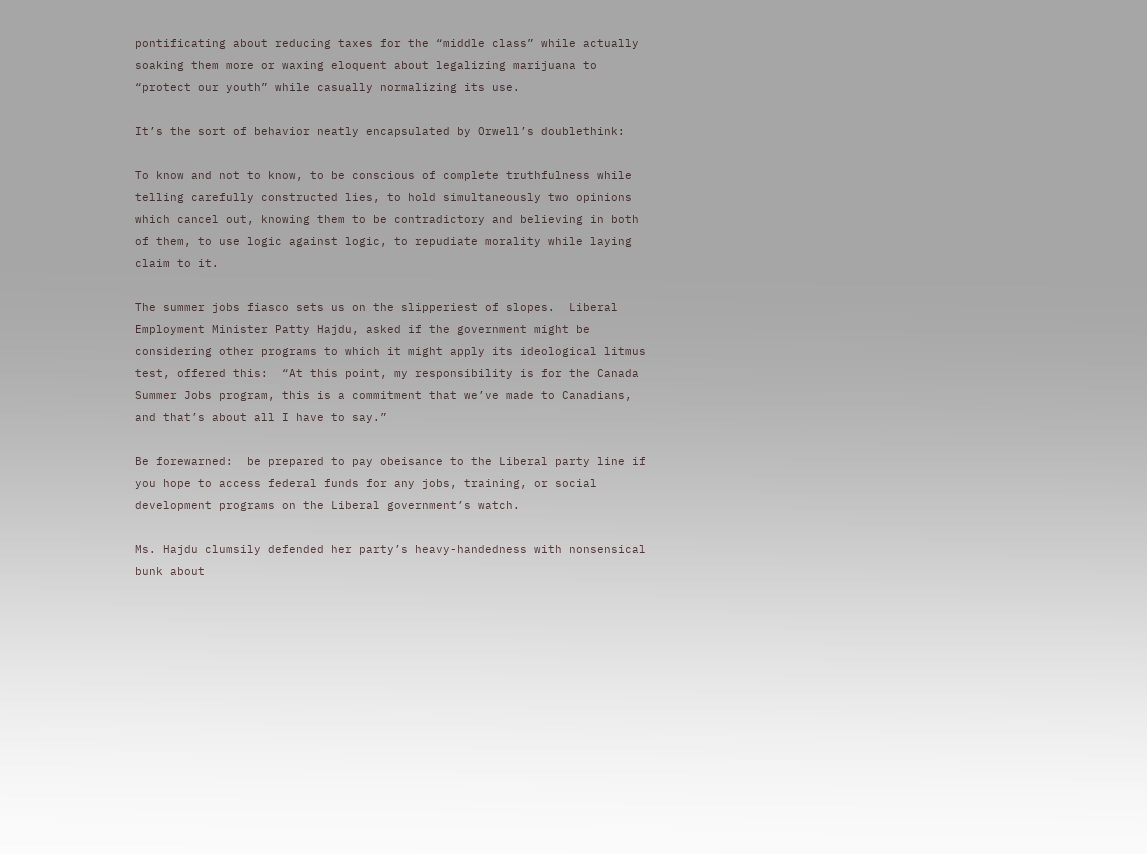pontificating about reducing taxes for the “middle class” while actually soaking them more or waxing eloquent about legalizing marijuana to “protect our youth” while casually normalizing its use.

It’s the sort of behavior neatly encapsulated by Orwell’s doublethink:

To know and not to know, to be conscious of complete truthfulness while telling carefully constructed lies, to hold simultaneously two opinions which cancel out, knowing them to be contradictory and believing in both of them, to use logic against logic, to repudiate morality while laying claim to it.

The summer jobs fiasco sets us on the slipperiest of slopes.  Liberal Employment Minister Patty Hajdu, asked if the government might be considering other programs to which it might apply its ideological litmus test, offered this:  “At this point, my responsibility is for the Canada Summer Jobs program, this is a commitment that we’ve made to Canadians, and that’s about all I have to say.”

Be forewarned:  be prepared to pay obeisance to the Liberal party line if you hope to access federal funds for any jobs, training, or social development programs on the Liberal government’s watch.

Ms. Hajdu clumsily defended her party’s heavy-handedness with nonsensical bunk about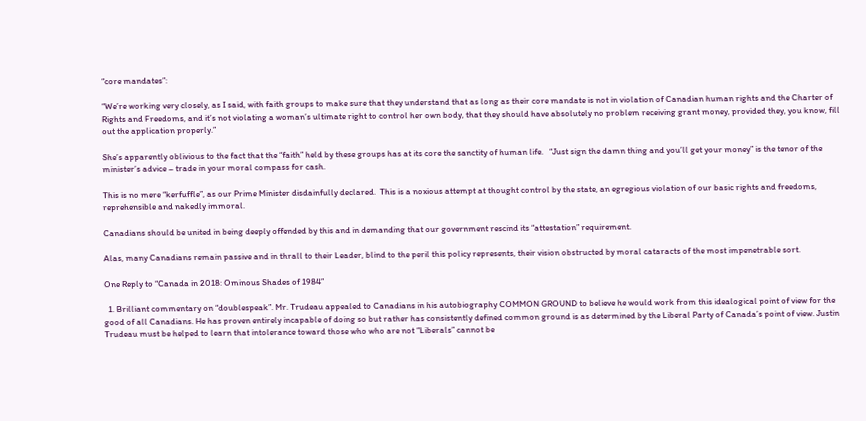“core mandates”:

“We’re working very closely, as I said, with faith groups to make sure that they understand that as long as their core mandate is not in violation of Canadian human rights and the Charter of Rights and Freedoms, and it’s not violating a woman’s ultimate right to control her own body, that they should have absolutely no problem receiving grant money, provided they, you know, fill out the application properly.”

She’s apparently oblivious to the fact that the “faith” held by these groups has at its core the sanctity of human life.   “Just sign the damn thing and you’ll get your money” is the tenor of the minister’s advice – trade in your moral compass for cash.

This is no mere “kerfuffle”, as our Prime Minister disdainfully declared.  This is a noxious attempt at thought control by the state, an egregious violation of our basic rights and freedoms, reprehensible and nakedly immoral.

Canadians should be united in being deeply offended by this and in demanding that our government rescind its “attestation” requirement.

Alas, many Canadians remain passive and in thrall to their Leader, blind to the peril this policy represents, their vision obstructed by moral cataracts of the most impenetrable sort.

One Reply to “Canada in 2018: Ominous Shades of 1984”

  1. Brilliant commentary on “doublespeak”. Mr. Trudeau appealed to Canadians in his autobiography COMMON GROUND to believe he would work from this idealogical point of view for the good of all Canadians. He has proven entirely incapable of doing so but rather has consistently defined common ground is as determined by the Liberal Party of Canada’s point of view. Justin Trudeau must be helped to learn that intolerance toward those who who are not “Liberals” cannot be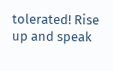tolerated! Rise up and speak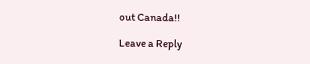out Canada!!

Leave a Reply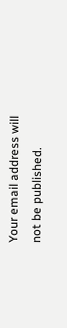Your email address will not be published.